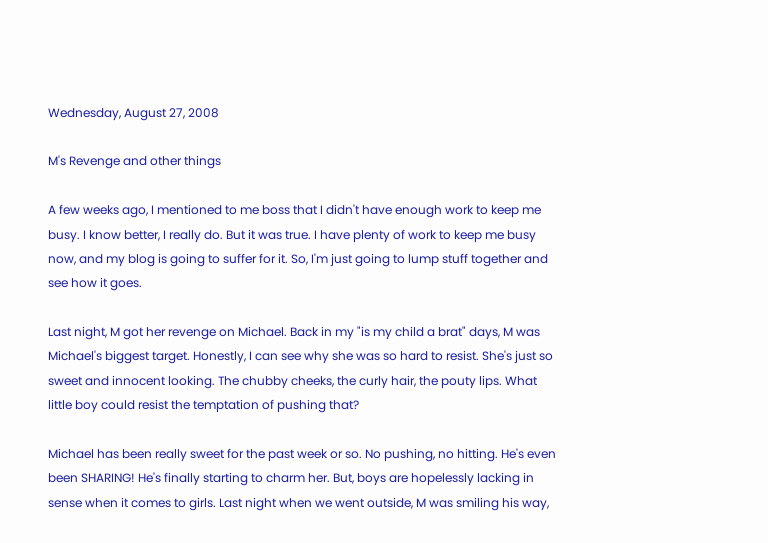Wednesday, August 27, 2008

M's Revenge and other things

A few weeks ago, I mentioned to me boss that I didn't have enough work to keep me busy. I know better, I really do. But it was true. I have plenty of work to keep me busy now, and my blog is going to suffer for it. So, I'm just going to lump stuff together and see how it goes.

Last night, M got her revenge on Michael. Back in my "is my child a brat" days, M was Michael's biggest target. Honestly, I can see why she was so hard to resist. She's just so sweet and innocent looking. The chubby cheeks, the curly hair, the pouty lips. What little boy could resist the temptation of pushing that?

Michael has been really sweet for the past week or so. No pushing, no hitting. He's even been SHARING! He's finally starting to charm her. But, boys are hopelessly lacking in sense when it comes to girls. Last night when we went outside, M was smiling his way,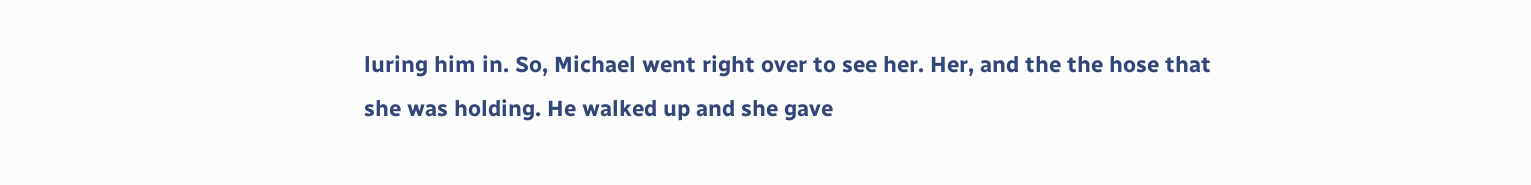luring him in. So, Michael went right over to see her. Her, and the the hose that she was holding. He walked up and she gave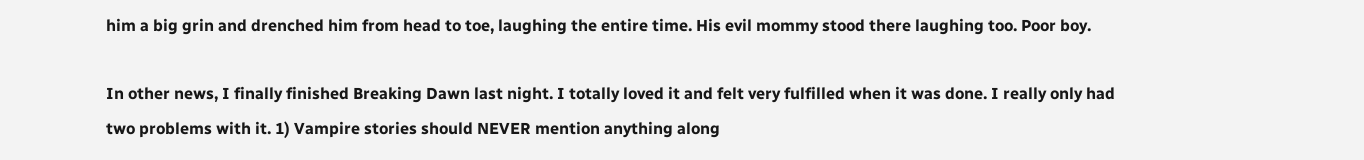him a big grin and drenched him from head to toe, laughing the entire time. His evil mommy stood there laughing too. Poor boy.

In other news, I finally finished Breaking Dawn last night. I totally loved it and felt very fulfilled when it was done. I really only had two problems with it. 1) Vampire stories should NEVER mention anything along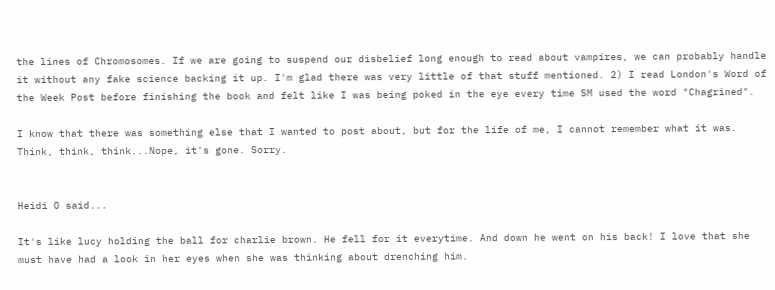the lines of Chromosomes. If we are going to suspend our disbelief long enough to read about vampires, we can probably handle it without any fake science backing it up. I'm glad there was very little of that stuff mentioned. 2) I read London's Word of the Week Post before finishing the book and felt like I was being poked in the eye every time SM used the word "Chagrined".

I know that there was something else that I wanted to post about, but for the life of me, I cannot remember what it was. Think, think, think...Nope, it's gone. Sorry.


Heidi O said...

It's like lucy holding the ball for charlie brown. He fell for it everytime. And down he went on his back! I love that she must have had a look in her eyes when she was thinking about drenching him.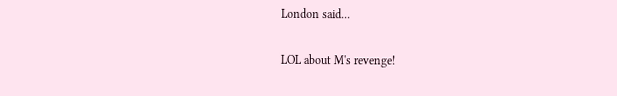London said...

LOL about M's revenge!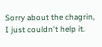Sorry about the chagrin, I just couldn't help it.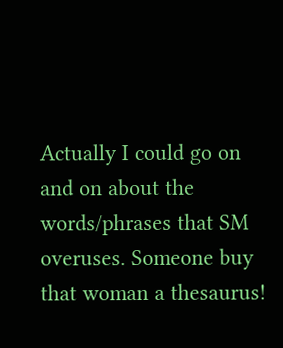Actually I could go on and on about the words/phrases that SM overuses. Someone buy that woman a thesaurus!